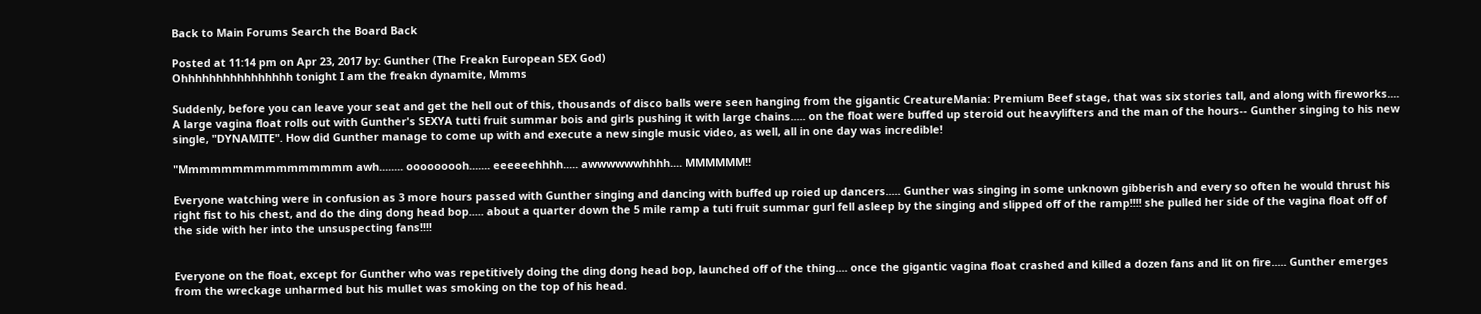Back to Main Forums Search the Board Back

Posted at 11:14 pm on Apr 23, 2017 by: Gunther (The Freakn European SEX God)
Ohhhhhhhhhhhhhhhh tonight I am the freakn dynamite, Mmms

Suddenly, before you can leave your seat and get the hell out of this, thousands of disco balls were seen hanging from the gigantic CreatureMania: Premium Beef stage, that was six stories tall, and along with fireworks.... A large vagina float rolls out with Gunther's SEXYA tutti fruit summar bois and girls pushing it with large chains..... on the float were buffed up steroid out heavylifters and the man of the hours-- Gunther singing to his new single, "DYNAMITE". How did Gunther manage to come up with and execute a new single music video, as well, all in one day was incredible!

"Mmmmmmmmmmmmmmmm awh........ ooooooooh....... eeeeeehhhh..... awwwwwwhhhh.... MMMMMM!!

Everyone watching were in confusion as 3 more hours passed with Gunther singing and dancing with buffed up roied up dancers..... Gunther was singing in some unknown gibberish and every so often he would thrust his right fist to his chest, and do the ding dong head bop..... about a quarter down the 5 mile ramp a tuti fruit summar gurl fell asleep by the singing and slipped off of the ramp!!!! she pulled her side of the vagina float off of the side with her into the unsuspecting fans!!!!


Everyone on the float, except for Gunther who was repetitively doing the ding dong head bop, launched off of the thing.... once the gigantic vagina float crashed and killed a dozen fans and lit on fire..... Gunther emerges from the wreckage unharmed but his mullet was smoking on the top of his head.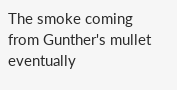The smoke coming from Gunther's mullet eventually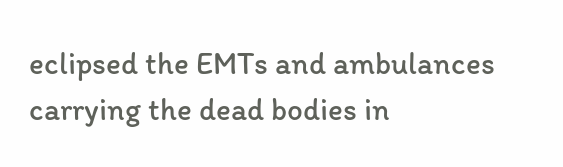eclipsed the EMTs and ambulances carrying the dead bodies in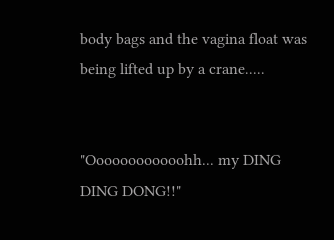body bags and the vagina float was being lifted up by a crane.....


"Oooooooooooohh... my DING DING DONG!!"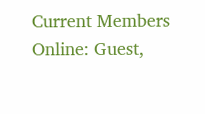Current Members Online: Guest,